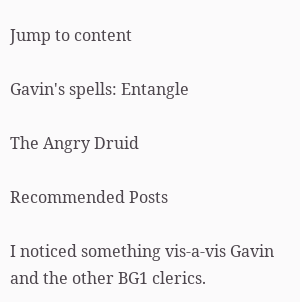Jump to content

Gavin's spells: Entangle

The Angry Druid

Recommended Posts

I noticed something vis-a-vis Gavin and the other BG1 clerics.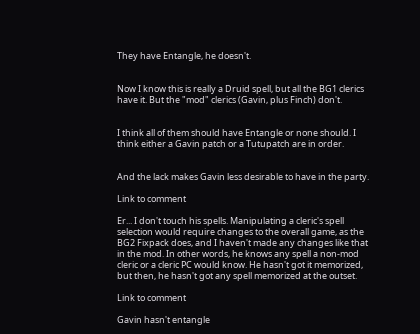They have Entangle, he doesn't.


Now I know this is really a Druid spell, but all the BG1 clerics have it. But the "mod" clerics (Gavin, plus Finch) don't.


I think all of them should have Entangle or none should. I think either a Gavin patch or a Tutupatch are in order.


And the lack makes Gavin less desirable to have in the party.

Link to comment

Er... I don't touch his spells. Manipulating a cleric's spell selection would require changes to the overall game, as the BG2 Fixpack does, and I haven't made any changes like that in the mod. In other words, he knows any spell a non-mod cleric or a cleric PC would know. He hasn't got it memorized, but then, he hasn't got any spell memorized at the outset.

Link to comment

Gavin hasn't entangle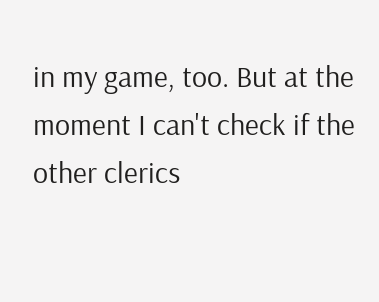in my game, too. But at the moment I can't check if the other clerics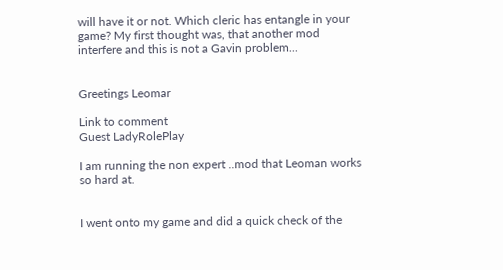will have it or not. Which cleric has entangle in your game? My first thought was, that another mod interfere and this is not a Gavin problem...


Greetings Leomar

Link to comment
Guest LadyRolePlay

I am running the non expert ..mod that Leoman works so hard at.


I went onto my game and did a quick check of the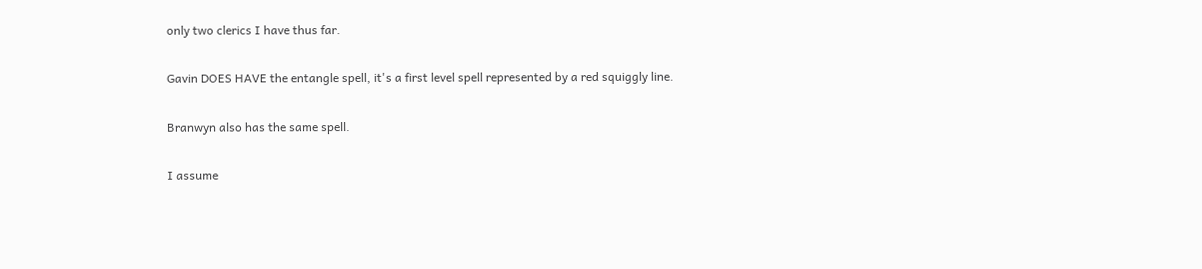only two clerics I have thus far.


Gavin DOES HAVE the entangle spell, it's a first level spell represented by a red squiggly line.


Branwyn also has the same spell.


I assume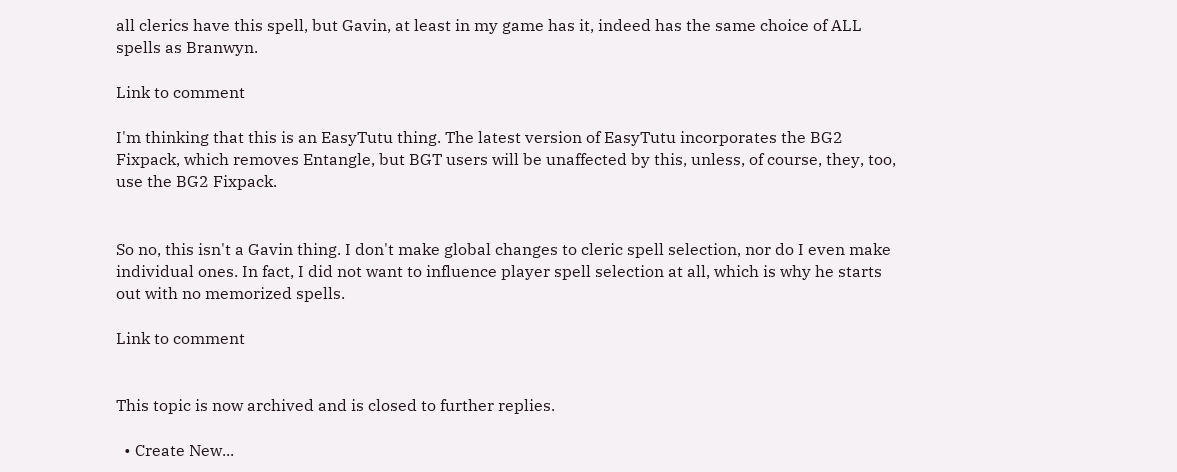all clerics have this spell, but Gavin, at least in my game has it, indeed has the same choice of ALL spells as Branwyn.

Link to comment

I'm thinking that this is an EasyTutu thing. The latest version of EasyTutu incorporates the BG2 Fixpack, which removes Entangle, but BGT users will be unaffected by this, unless, of course, they, too, use the BG2 Fixpack.


So no, this isn't a Gavin thing. I don't make global changes to cleric spell selection, nor do I even make individual ones. In fact, I did not want to influence player spell selection at all, which is why he starts out with no memorized spells.

Link to comment


This topic is now archived and is closed to further replies.

  • Create New...